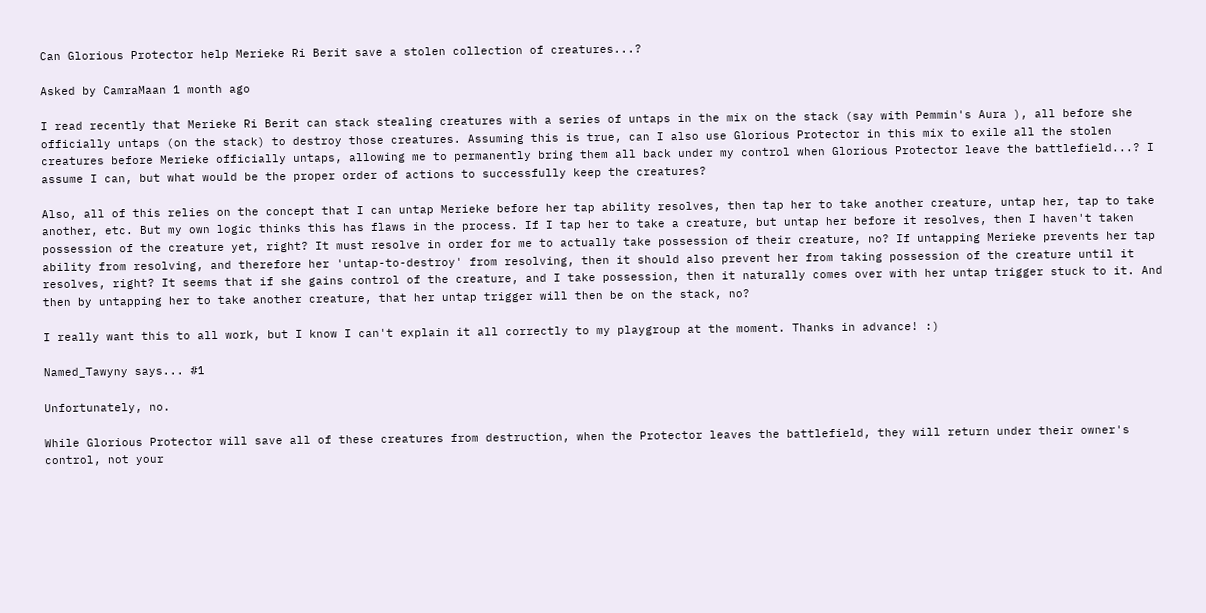Can Glorious Protector help Merieke Ri Berit save a stolen collection of creatures...?

Asked by CamraMaan 1 month ago

I read recently that Merieke Ri Berit can stack stealing creatures with a series of untaps in the mix on the stack (say with Pemmin's Aura ), all before she officially untaps (on the stack) to destroy those creatures. Assuming this is true, can I also use Glorious Protector in this mix to exile all the stolen creatures before Merieke officially untaps, allowing me to permanently bring them all back under my control when Glorious Protector leave the battlefield...? I assume I can, but what would be the proper order of actions to successfully keep the creatures?

Also, all of this relies on the concept that I can untap Merieke before her tap ability resolves, then tap her to take another creature, untap her, tap to take another, etc. But my own logic thinks this has flaws in the process. If I tap her to take a creature, but untap her before it resolves, then I haven't taken possession of the creature yet, right? It must resolve in order for me to actually take possession of their creature, no? If untapping Merieke prevents her tap ability from resolving, and therefore her 'untap-to-destroy' from resolving, then it should also prevent her from taking possession of the creature until it resolves, right? It seems that if she gains control of the creature, and I take possession, then it naturally comes over with her untap trigger stuck to it. And then by untapping her to take another creature, that her untap trigger will then be on the stack, no?

I really want this to all work, but I know I can't explain it all correctly to my playgroup at the moment. Thanks in advance! :)

Named_Tawyny says... #1

Unfortunately, no.

While Glorious Protector will save all of these creatures from destruction, when the Protector leaves the battlefield, they will return under their owner's control, not your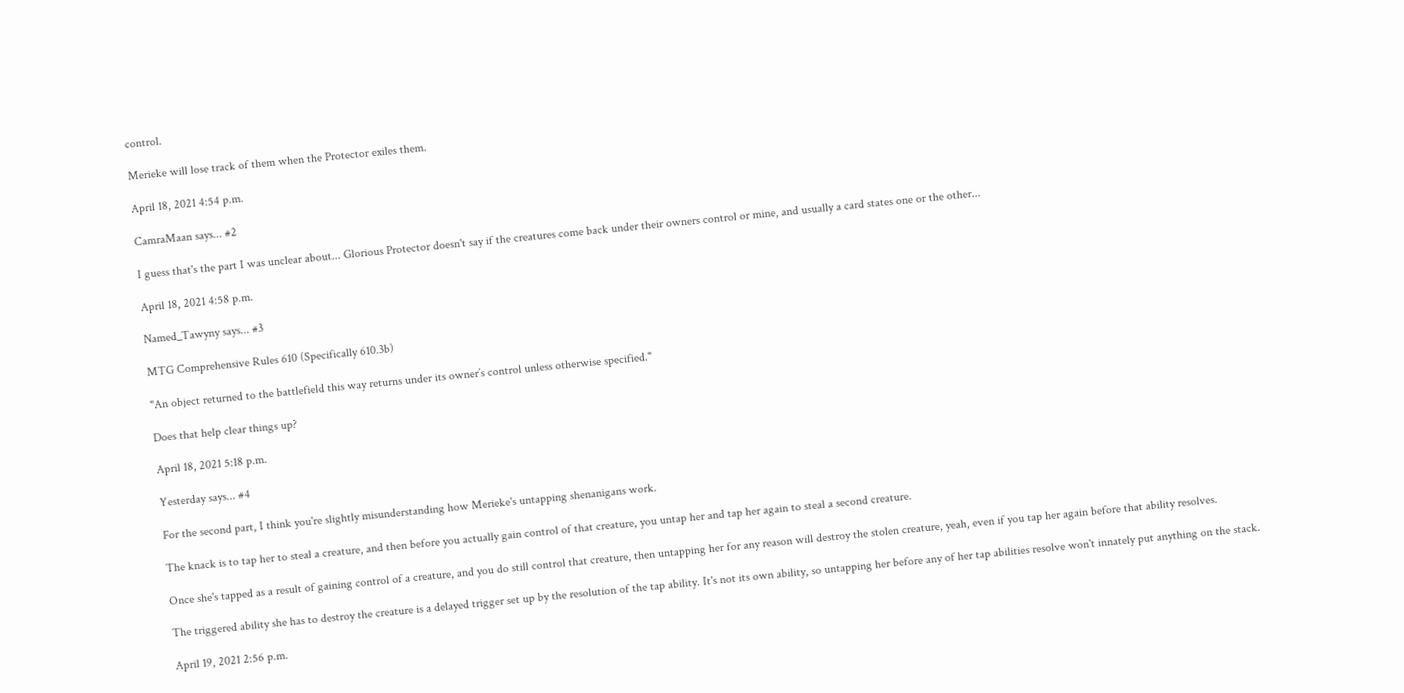control.

Merieke will lose track of them when the Protector exiles them.

April 18, 2021 4:54 p.m.

CamraMaan says... #2

I guess that's the part I was unclear about... Glorious Protector doesn't say if the creatures come back under their owners control or mine, and usually a card states one or the other...

April 18, 2021 4:58 p.m.

Named_Tawyny says... #3

MTG Comprehensive Rules 610 (Specifically 610.3b)

"An object returned to the battlefield this way returns under its owner’s control unless otherwise specified."

Does that help clear things up?

April 18, 2021 5:18 p.m.

Yesterday says... #4

For the second part, I think you're slightly misunderstanding how Merieke's untapping shenanigans work.

The knack is to tap her to steal a creature, and then before you actually gain control of that creature, you untap her and tap her again to steal a second creature.

Once she's tapped as a result of gaining control of a creature, and you do still control that creature, then untapping her for any reason will destroy the stolen creature, yeah, even if you tap her again before that ability resolves.

The triggered ability she has to destroy the creature is a delayed trigger set up by the resolution of the tap ability. It's not its own ability, so untapping her before any of her tap abilities resolve won't innately put anything on the stack.

April 19, 2021 2:56 p.m.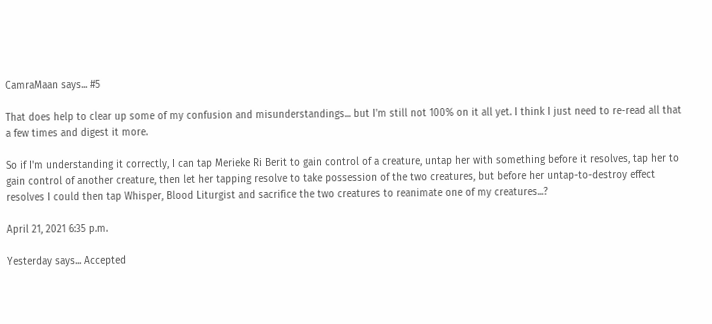CamraMaan says... #5

That does help to clear up some of my confusion and misunderstandings... but I'm still not 100% on it all yet. I think I just need to re-read all that a few times and digest it more.

So if I'm understanding it correctly, I can tap Merieke Ri Berit to gain control of a creature, untap her with something before it resolves, tap her to gain control of another creature, then let her tapping resolve to take possession of the two creatures, but before her untap-to-destroy effect resolves I could then tap Whisper, Blood Liturgist and sacrifice the two creatures to reanimate one of my creatures...?

April 21, 2021 6:35 p.m.

Yesterday says... Accepted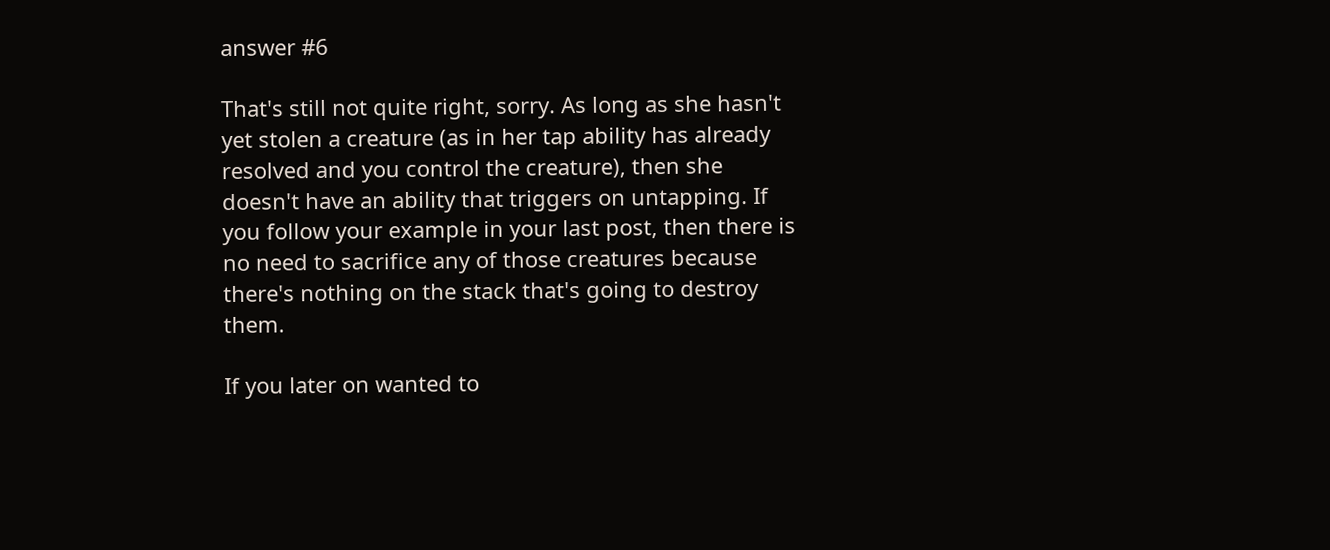answer #6

That's still not quite right, sorry. As long as she hasn't yet stolen a creature (as in her tap ability has already resolved and you control the creature), then she doesn't have an ability that triggers on untapping. If you follow your example in your last post, then there is no need to sacrifice any of those creatures because there's nothing on the stack that's going to destroy them.

If you later on wanted to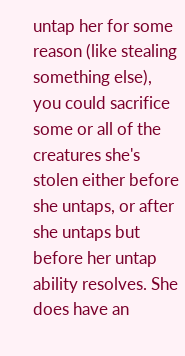untap her for some reason (like stealing something else), you could sacrifice some or all of the creatures she's stolen either before she untaps, or after she untaps but before her untap ability resolves. She does have an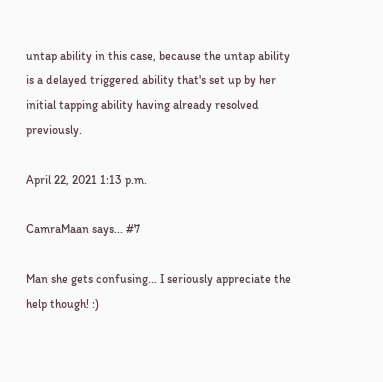untap ability in this case, because the untap ability is a delayed triggered ability that's set up by her initial tapping ability having already resolved previously.

April 22, 2021 1:13 p.m.

CamraMaan says... #7

Man she gets confusing... I seriously appreciate the help though! :)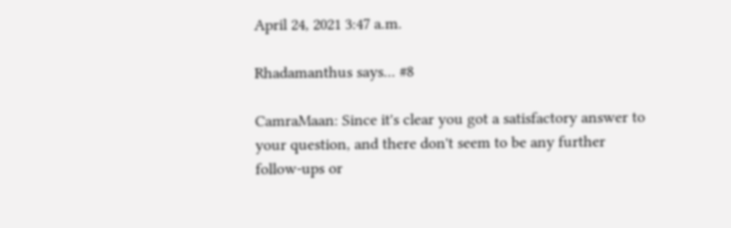April 24, 2021 3:47 a.m.

Rhadamanthus says... #8

CamraMaan: Since it's clear you got a satisfactory answer to your question, and there don't seem to be any further follow-ups or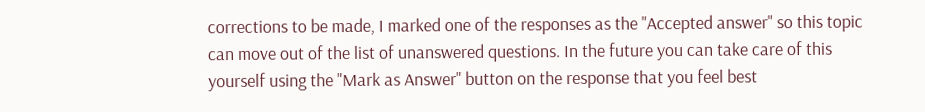corrections to be made, I marked one of the responses as the "Accepted answer" so this topic can move out of the list of unanswered questions. In the future you can take care of this yourself using the "Mark as Answer" button on the response that you feel best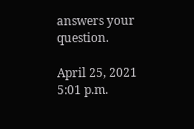answers your question.

April 25, 2021 5:01 p.m.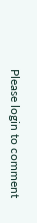Please login to comment